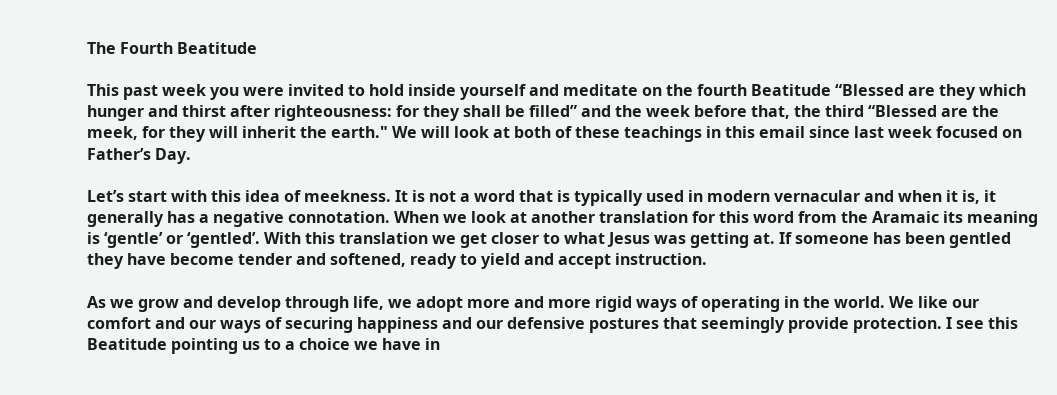The Fourth Beatitude

This past week you were invited to hold inside yourself and meditate on the fourth Beatitude “Blessed are they which hunger and thirst after righteousness: for they shall be filled” and the week before that, the third “Blessed are the meek, for they will inherit the earth." We will look at both of these teachings in this email since last week focused on Father’s Day.

Let’s start with this idea of meekness. It is not a word that is typically used in modern vernacular and when it is, it generally has a negative connotation. When we look at another translation for this word from the Aramaic its meaning is ‘gentle’ or ‘gentled’. With this translation we get closer to what Jesus was getting at. If someone has been gentled they have become tender and softened, ready to yield and accept instruction.

As we grow and develop through life, we adopt more and more rigid ways of operating in the world. We like our comfort and our ways of securing happiness and our defensive postures that seemingly provide protection. I see this Beatitude pointing us to a choice we have in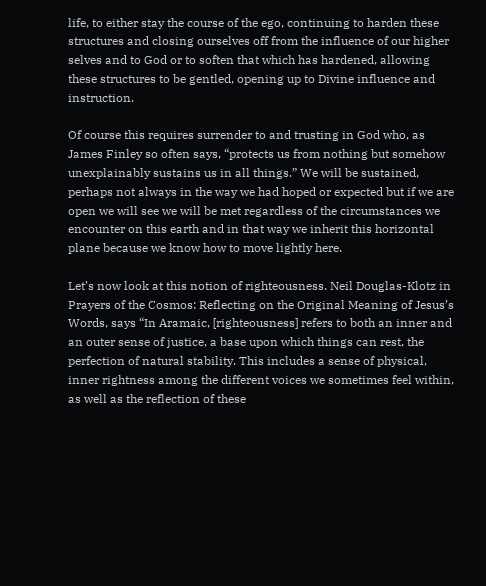life, to either stay the course of the ego, continuing to harden these structures and closing ourselves off from the influence of our higher selves and to God or to soften that which has hardened, allowing these structures to be gentled, opening up to Divine influence and instruction.

Of course this requires surrender to and trusting in God who, as James Finley so often says, “protects us from nothing but somehow unexplainably sustains us in all things.” We will be sustained, perhaps not always in the way we had hoped or expected but if we are open we will see we will be met regardless of the circumstances we encounter on this earth and in that way we inherit this horizontal plane because we know how to move lightly here.

Let’s now look at this notion of righteousness. Neil Douglas-Klotz in Prayers of the Cosmos: Reflecting on the Original Meaning of Jesus’s Words, says “In Aramaic, [righteousness] refers to both an inner and an outer sense of justice, a base upon which things can rest, the perfection of natural stability. This includes a sense of physical, inner rightness among the different voices we sometimes feel within, as well as the reflection of these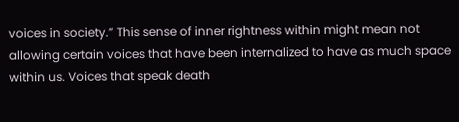voices in society.” This sense of inner rightness within might mean not allowing certain voices that have been internalized to have as much space within us. Voices that speak death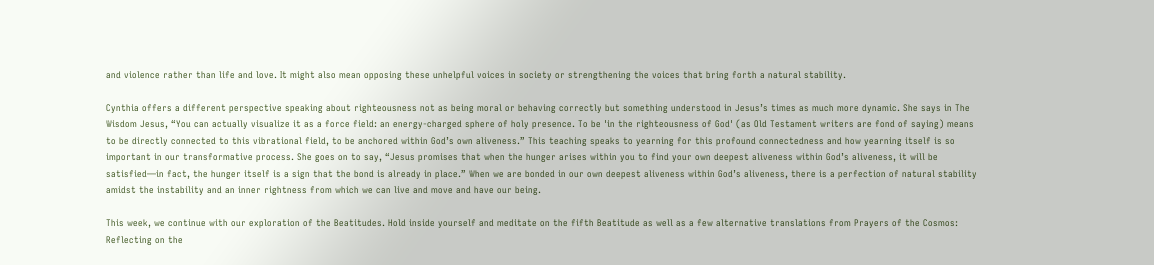and violence rather than life and love. It might also mean opposing these unhelpful voices in society or strengthening the voices that bring forth a natural stability.

Cynthia offers a different perspective speaking about righteousness not as being moral or behaving correctly but something understood in Jesus’s times as much more dynamic. She says in The Wisdom Jesus, “You can actually visualize it as a force field: an energy-charged sphere of holy presence. To be 'in the righteousness of God' (as Old Testament writers are fond of saying) means to be directly connected to this vibrational field, to be anchored within God’s own aliveness.” This teaching speaks to yearning for this profound connectedness and how yearning itself is so important in our transformative process. She goes on to say, “Jesus promises that when the hunger arises within you to find your own deepest aliveness within God’s aliveness, it will be satisfied—in fact, the hunger itself is a sign that the bond is already in place.” When we are bonded in our own deepest aliveness within God’s aliveness, there is a perfection of natural stability amidst the instability and an inner rightness from which we can live and move and have our being.

This week, we continue with our exploration of the Beatitudes. Hold inside yourself and meditate on the fifth Beatitude as well as a few alternative translations from Prayers of the Cosmos: Reflecting on the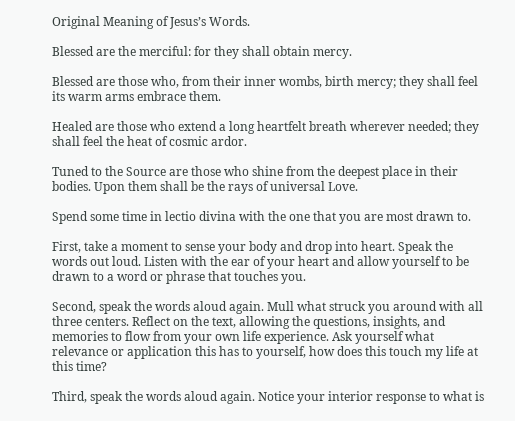Original Meaning of Jesus’s Words.

Blessed are the merciful: for they shall obtain mercy.

Blessed are those who, from their inner wombs, birth mercy; they shall feel its warm arms embrace them.

Healed are those who extend a long heartfelt breath wherever needed; they shall feel the heat of cosmic ardor.

Tuned to the Source are those who shine from the deepest place in their bodies. Upon them shall be the rays of universal Love.

Spend some time in lectio divina with the one that you are most drawn to.

First, take a moment to sense your body and drop into heart. Speak the words out loud. Listen with the ear of your heart and allow yourself to be drawn to a word or phrase that touches you.

Second, speak the words aloud again. Mull what struck you around with all three centers. Reflect on the text, allowing the questions, insights, and memories to flow from your own life experience. Ask yourself what relevance or application this has to yourself, how does this touch my life at this time?

Third, speak the words aloud again. Notice your interior response to what is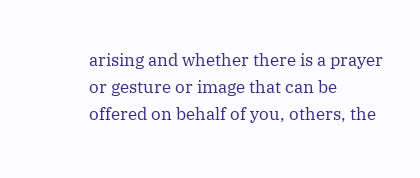arising and whether there is a prayer or gesture or image that can be offered on behalf of you, others, the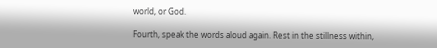world, or God.

Fourth, speak the words aloud again. Rest in the stillness within,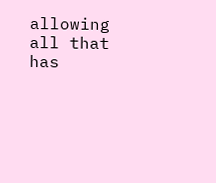allowing all that has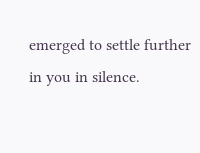emerged to settle further in you in silence.